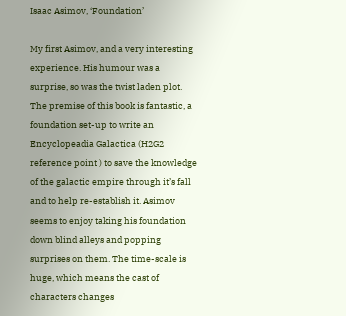Isaac Asimov, ‘Foundation’

My first Asimov, and a very interesting experience. His humour was a surprise, so was the twist laden plot. The premise of this book is fantastic, a foundation set-up to write an Encyclopeadia Galactica (H2G2 reference point ) to save the knowledge of the galactic empire through it’s fall and to help re-establish it. Asimov seems to enjoy taking his foundation down blind alleys and popping surprises on them. The time-scale is huge, which means the cast of characters changes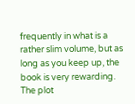frequently in what is a rather slim volume, but as long as you keep up, the book is very rewarding. The plot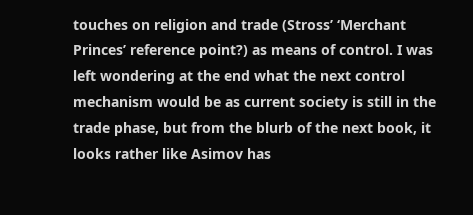touches on religion and trade (Stross’ ‘Merchant Princes’ reference point?) as means of control. I was left wondering at the end what the next control mechanism would be as current society is still in the trade phase, but from the blurb of the next book, it looks rather like Asimov has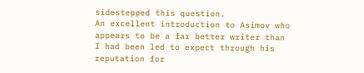sidestepped this question.
An excellent introduction to Asimov who appears to be a far better writer than I had been led to expect through his reputation for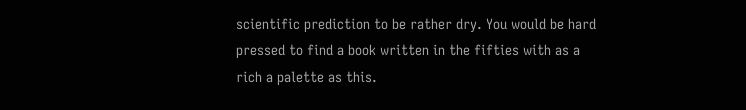scientific prediction to be rather dry. You would be hard pressed to find a book written in the fifties with as a rich a palette as this.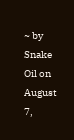~ by Snake Oil on August 7,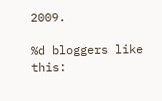2009.

%d bloggers like this: